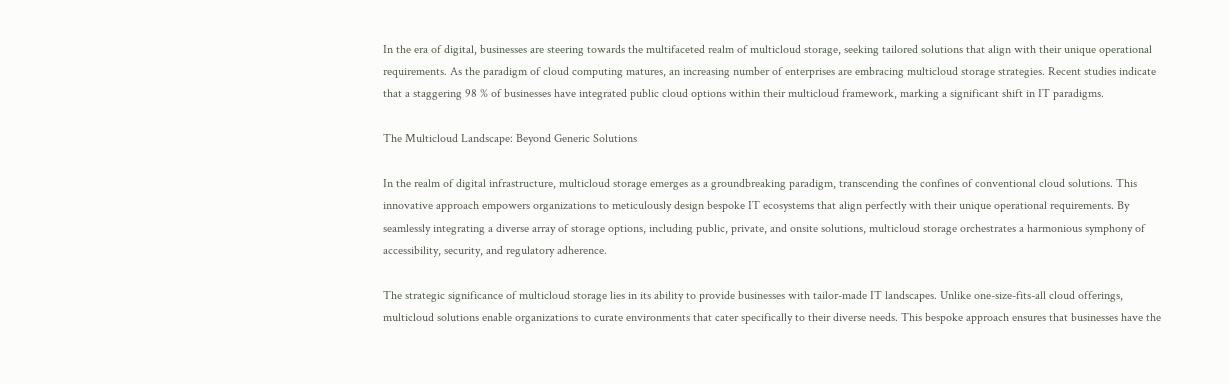In the era of digital, businesses are steering towards the multifaceted realm of multicloud storage, seeking tailored solutions that align with their unique operational requirements. As the paradigm of cloud computing matures, an increasing number of enterprises are embracing multicloud storage strategies. Recent studies indicate that a staggering 98 % of businesses have integrated public cloud options within their multicloud framework, marking a significant shift in IT paradigms.

The Multicloud Landscape: Beyond Generic Solutions

In the realm of digital infrastructure, multicloud storage emerges as a groundbreaking paradigm, transcending the confines of conventional cloud solutions. This innovative approach empowers organizations to meticulously design bespoke IT ecosystems that align perfectly with their unique operational requirements. By seamlessly integrating a diverse array of storage options, including public, private, and onsite solutions, multicloud storage orchestrates a harmonious symphony of accessibility, security, and regulatory adherence.

The strategic significance of multicloud storage lies in its ability to provide businesses with tailor-made IT landscapes. Unlike one-size-fits-all cloud offerings, multicloud solutions enable organizations to curate environments that cater specifically to their diverse needs. This bespoke approach ensures that businesses have the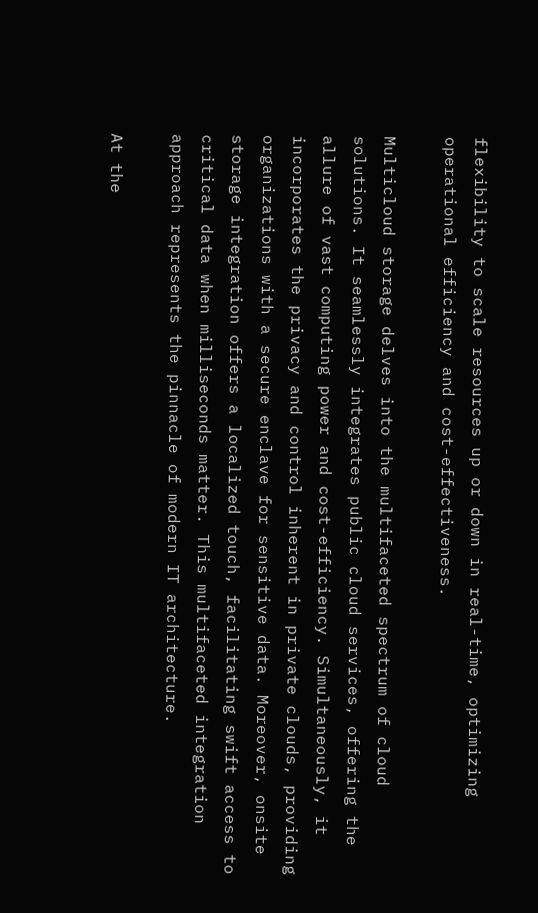flexibility to scale resources up or down in real-time, optimizing operational efficiency and cost-effectiveness.

Multicloud storage delves into the multifaceted spectrum of cloud solutions. It seamlessly integrates public cloud services, offering the allure of vast computing power and cost-efficiency. Simultaneously, it incorporates the privacy and control inherent in private clouds, providing organizations with a secure enclave for sensitive data. Moreover, onsite storage integration offers a localized touch, facilitating swift access to critical data when milliseconds matter. This multifaceted integration approach represents the pinnacle of modern IT architecture.

At the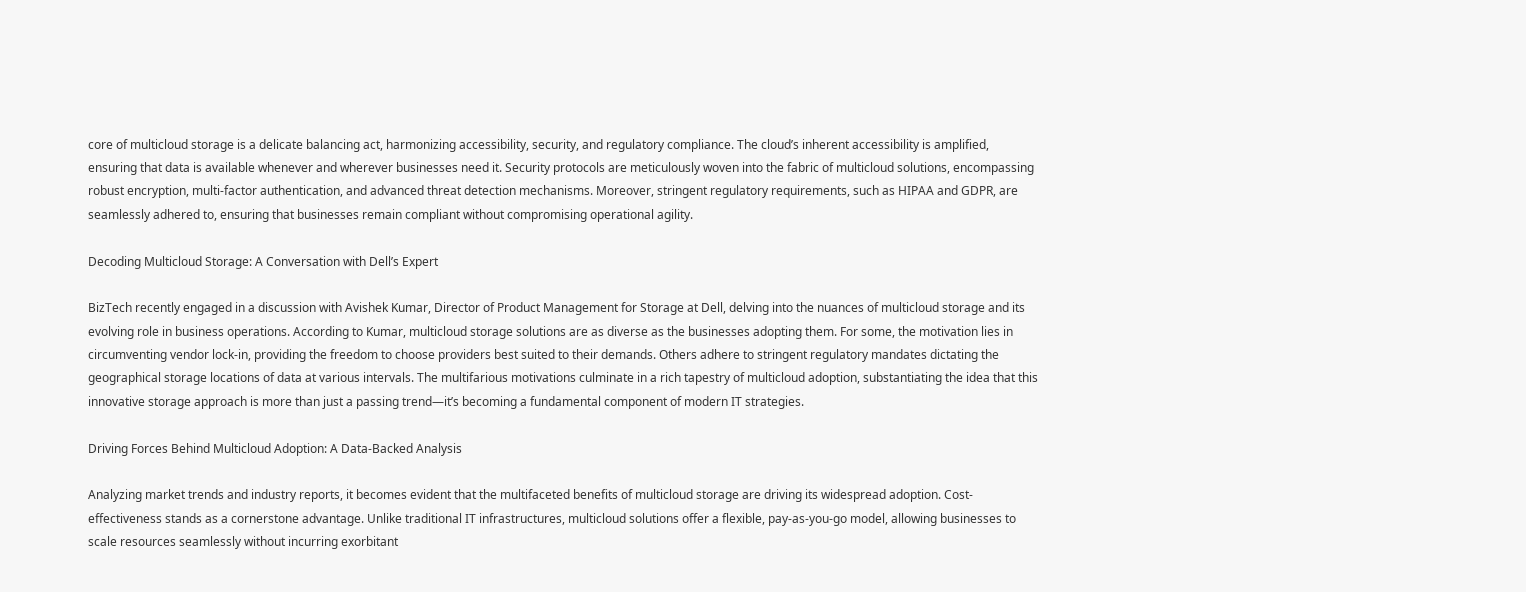core of multicloud storage is a delicate balancing act, harmonizing accessibility, security, and regulatory compliance. The cloud’s inherent accessibility is amplified, ensuring that data is available whenever and wherever businesses need it. Security protocols are meticulously woven into the fabric of multicloud solutions, encompassing robust encryption, multi-factor authentication, and advanced threat detection mechanisms. Moreover, stringent regulatory requirements, such as HIPAA and GDPR, are seamlessly adhered to, ensuring that businesses remain compliant without compromising operational agility.

Decoding Multicloud Storage: A Conversation with Dell’s Expert

BizTech recently engaged in a discussion with Avishek Kumar, Director of Product Management for Storage at Dell, delving into the nuances of multicloud storage and its evolving role in business operations. According to Kumar, multicloud storage solutions are as diverse as the businesses adopting them. For some, the motivation lies in circumventing vendor lock-in, providing the freedom to choose providers best suited to their demands. Others adhere to stringent regulatory mandates dictating the geographical storage locations of data at various intervals. The multifarious motivations culminate in a rich tapestry of multicloud adoption, substantiating the idea that this innovative storage approach is more than just a passing trend—it’s becoming a fundamental component of modern IT strategies.

Driving Forces Behind Multicloud Adoption: A Data-Backed Analysis

Analyzing market trends and industry reports, it becomes evident that the multifaceted benefits of multicloud storage are driving its widespread adoption. Cost-effectiveness stands as a cornerstone advantage. Unlike traditional IT infrastructures, multicloud solutions offer a flexible, pay-as-you-go model, allowing businesses to scale resources seamlessly without incurring exorbitant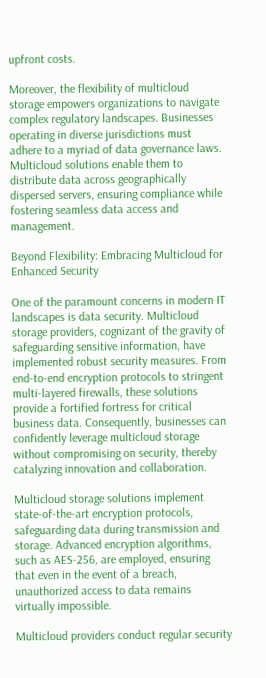upfront costs.

Moreover, the flexibility of multicloud storage empowers organizations to navigate complex regulatory landscapes. Businesses operating in diverse jurisdictions must adhere to a myriad of data governance laws. Multicloud solutions enable them to distribute data across geographically dispersed servers, ensuring compliance while fostering seamless data access and management.

Beyond Flexibility: Embracing Multicloud for Enhanced Security

One of the paramount concerns in modern IT landscapes is data security. Multicloud storage providers, cognizant of the gravity of safeguarding sensitive information, have implemented robust security measures. From end-to-end encryption protocols to stringent multi-layered firewalls, these solutions provide a fortified fortress for critical business data. Consequently, businesses can confidently leverage multicloud storage without compromising on security, thereby catalyzing innovation and collaboration.

Multicloud storage solutions implement state-of-the-art encryption protocols, safeguarding data during transmission and storage. Advanced encryption algorithms, such as AES-256, are employed, ensuring that even in the event of a breach, unauthorized access to data remains virtually impossible.

Multicloud providers conduct regular security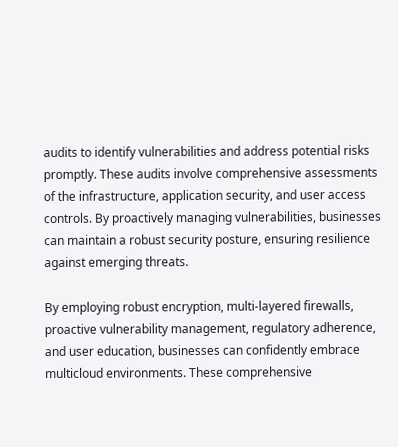audits to identify vulnerabilities and address potential risks promptly. These audits involve comprehensive assessments of the infrastructure, application security, and user access controls. By proactively managing vulnerabilities, businesses can maintain a robust security posture, ensuring resilience against emerging threats.

By employing robust encryption, multi-layered firewalls, proactive vulnerability management, regulatory adherence, and user education, businesses can confidently embrace multicloud environments. These comprehensive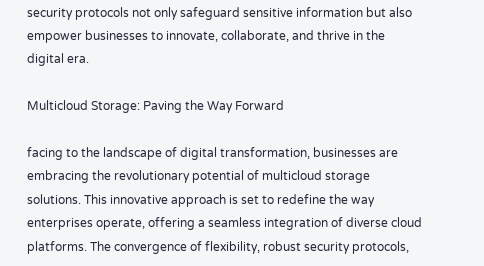security protocols not only safeguard sensitive information but also empower businesses to innovate, collaborate, and thrive in the digital era.

Multicloud Storage: Paving the Way Forward

facing to the landscape of digital transformation, businesses are embracing the revolutionary potential of multicloud storage solutions. This innovative approach is set to redefine the way enterprises operate, offering a seamless integration of diverse cloud platforms. The convergence of flexibility, robust security protocols,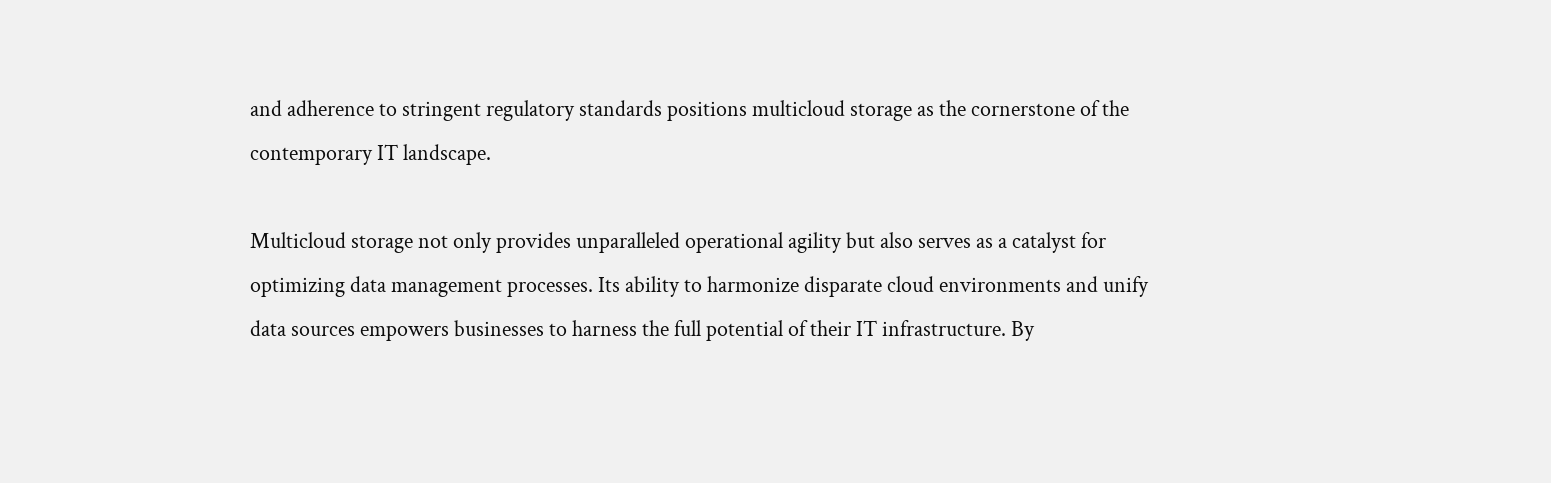and adherence to stringent regulatory standards positions multicloud storage as the cornerstone of the contemporary IT landscape.

Multicloud storage not only provides unparalleled operational agility but also serves as a catalyst for optimizing data management processes. Its ability to harmonize disparate cloud environments and unify data sources empowers businesses to harness the full potential of their IT infrastructure. By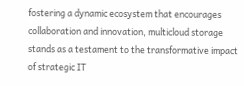fostering a dynamic ecosystem that encourages collaboration and innovation, multicloud storage stands as a testament to the transformative impact of strategic IT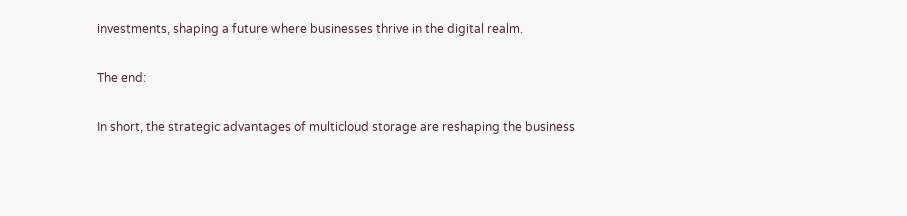investments, shaping a future where businesses thrive in the digital realm.

The end:

In short, the strategic advantages of multicloud storage are reshaping the business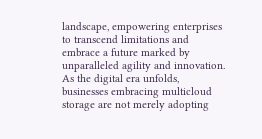landscape, empowering enterprises to transcend limitations and embrace a future marked by unparalleled agility and innovation. As the digital era unfolds, businesses embracing multicloud storage are not merely adopting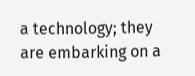a technology; they are embarking on a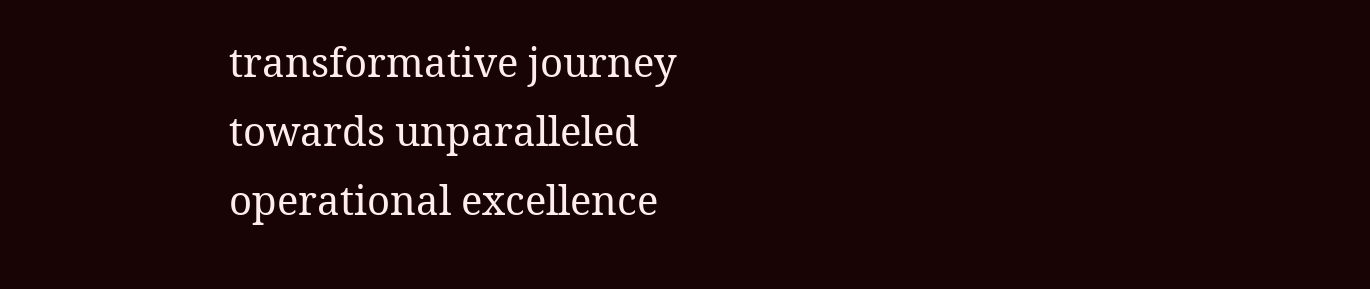transformative journey towards unparalleled operational excellence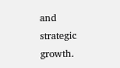and strategic growth.